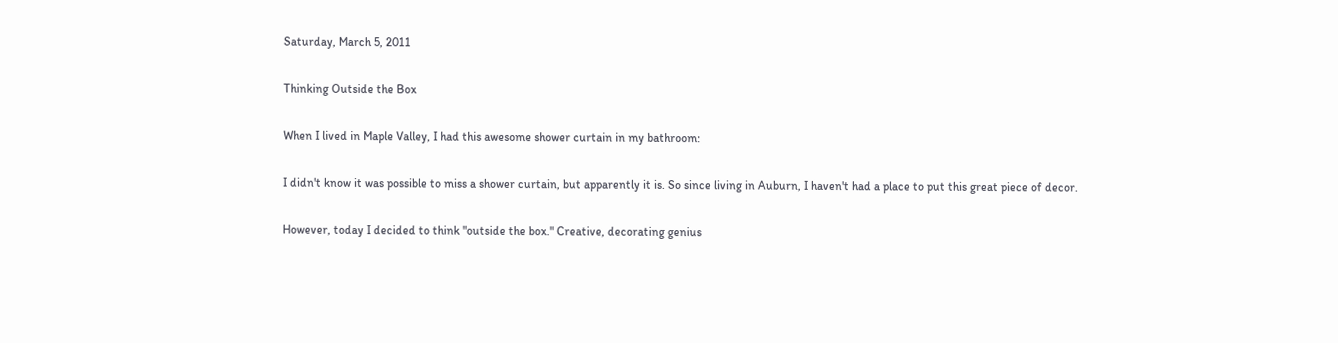Saturday, March 5, 2011

Thinking Outside the Box

When I lived in Maple Valley, I had this awesome shower curtain in my bathroom:

I didn't know it was possible to miss a shower curtain, but apparently it is. So since living in Auburn, I haven't had a place to put this great piece of decor.

However, today I decided to think "outside the box." Creative, decorating genius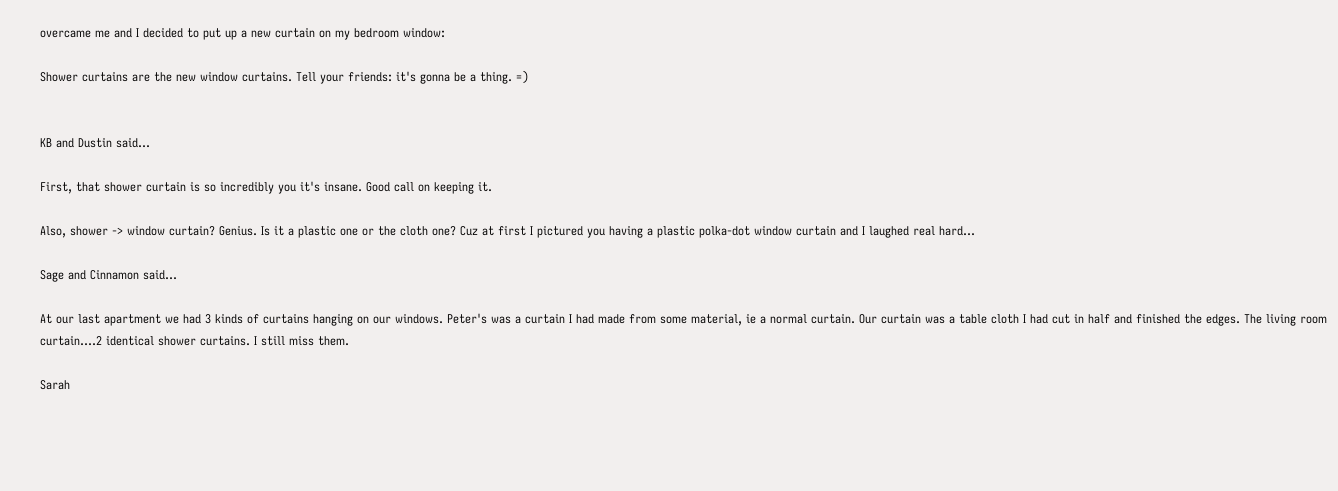overcame me and I decided to put up a new curtain on my bedroom window:

Shower curtains are the new window curtains. Tell your friends: it's gonna be a thing. =)


KB and Dustin said...

First, that shower curtain is so incredibly you it's insane. Good call on keeping it.

Also, shower -> window curtain? Genius. Is it a plastic one or the cloth one? Cuz at first I pictured you having a plastic polka-dot window curtain and I laughed real hard...

Sage and Cinnamon said...

At our last apartment we had 3 kinds of curtains hanging on our windows. Peter's was a curtain I had made from some material, ie a normal curtain. Our curtain was a table cloth I had cut in half and finished the edges. The living room curtain....2 identical shower curtains. I still miss them.

Sarah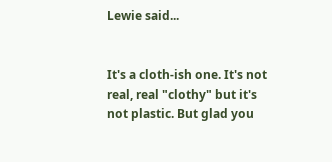Lewie said...


It's a cloth-ish one. It's not real, real "clothy" but it's not plastic. But glad you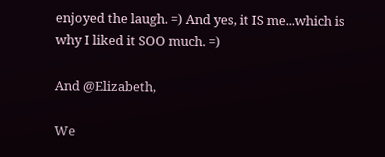enjoyed the laugh. =) And yes, it IS me...which is why I liked it SOO much. =)

And @Elizabeth,

We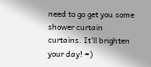need to go get you some shower curtain curtains. It'll brighten your day! =)